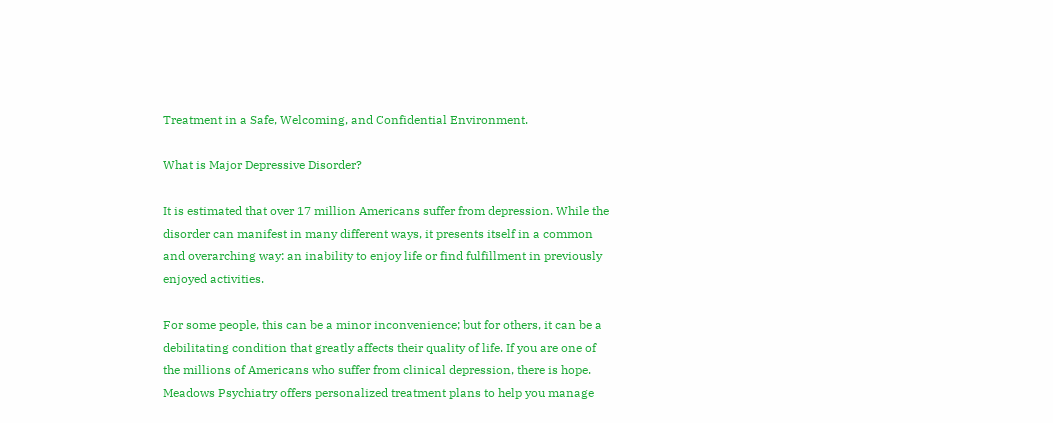Treatment in a Safe, Welcoming, and Confidential Environment.

What is Major Depressive Disorder?

It is estimated that over 17 million Americans suffer from depression. While the disorder can manifest in many different ways, it presents itself in a common and overarching way: an inability to enjoy life or find fulfillment in previously enjoyed activities.

For some people, this can be a minor inconvenience; but for others, it can be a debilitating condition that greatly affects their quality of life. If you are one of the millions of Americans who suffer from clinical depression, there is hope. Meadows Psychiatry offers personalized treatment plans to help you manage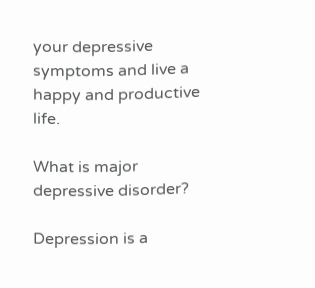your depressive symptoms and live a happy and productive life.

What is major depressive disorder?

Depression is a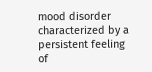mood disorder characterized by a persistent feeling of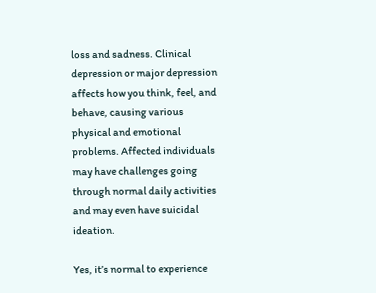loss and sadness. Clinical depression or major depression affects how you think, feel, and behave, causing various physical and emotional problems. Affected individuals may have challenges going through normal daily activities and may even have suicidal ideation.

Yes, it’s normal to experience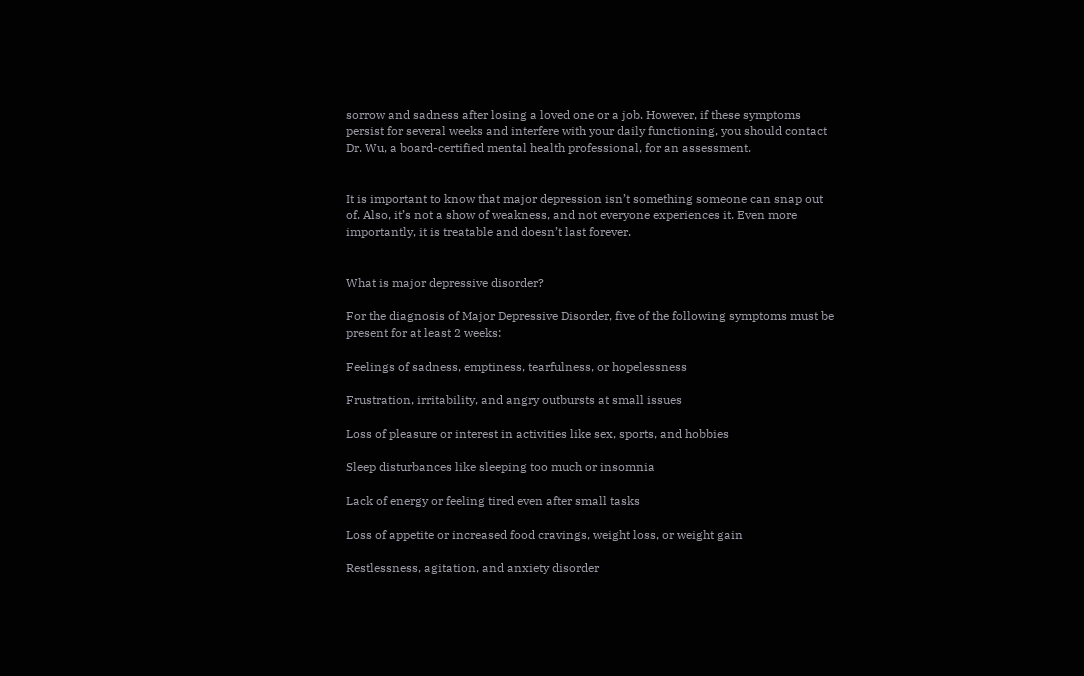sorrow and sadness after losing a loved one or a job. However, if these symptoms persist for several weeks and interfere with your daily functioning, you should contact Dr. Wu, a board-certified mental health professional, for an assessment.


It is important to know that major depression isn’t something someone can snap out of. Also, it’s not a show of weakness, and not everyone experiences it. Even more importantly, it is treatable and doesn’t last forever.


What is major depressive disorder?

For the diagnosis of Major Depressive Disorder, five of the following symptoms must be present for at least 2 weeks:

Feelings of sadness, emptiness, tearfulness, or hopelessness

Frustration, irritability, and angry outbursts at small issues

Loss of pleasure or interest in activities like sex, sports, and hobbies

Sleep disturbances like sleeping too much or insomnia

Lack of energy or feeling tired even after small tasks

Loss of appetite or increased food cravings, weight loss, or weight gain

Restlessness, agitation, and anxiety disorder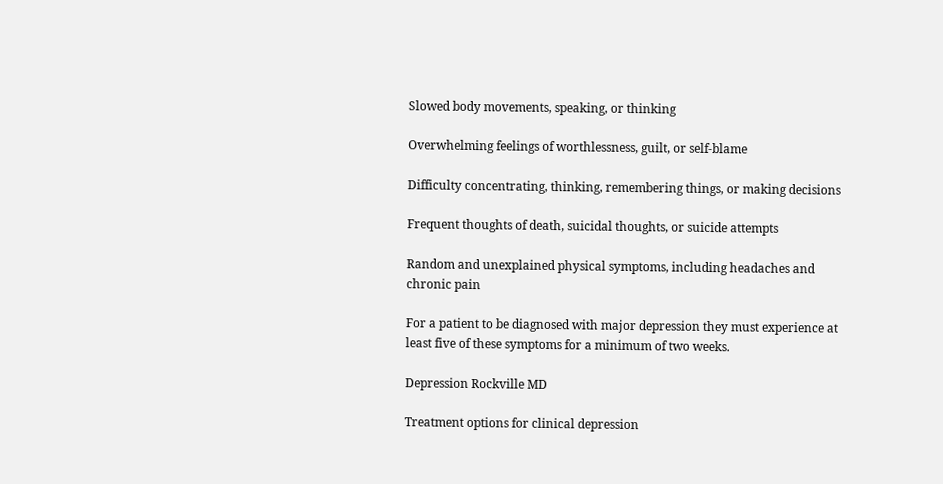Slowed body movements, speaking, or thinking

Overwhelming feelings of worthlessness, guilt, or self-blame

Difficulty concentrating, thinking, remembering things, or making decisions

Frequent thoughts of death, suicidal thoughts, or suicide attempts

Random and unexplained physical symptoms, including headaches and chronic pain

For a patient to be diagnosed with major depression they must experience at least five of these symptoms for a minimum of two weeks.

Depression Rockville MD

Treatment options for clinical depression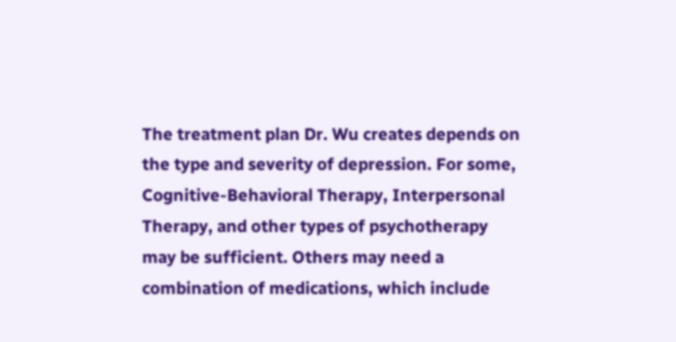The treatment plan Dr. Wu creates depends on the type and severity of depression. For some, Cognitive-Behavioral Therapy, Interpersonal Therapy, and other types of psychotherapy may be sufficient. Others may need a combination of medications, which include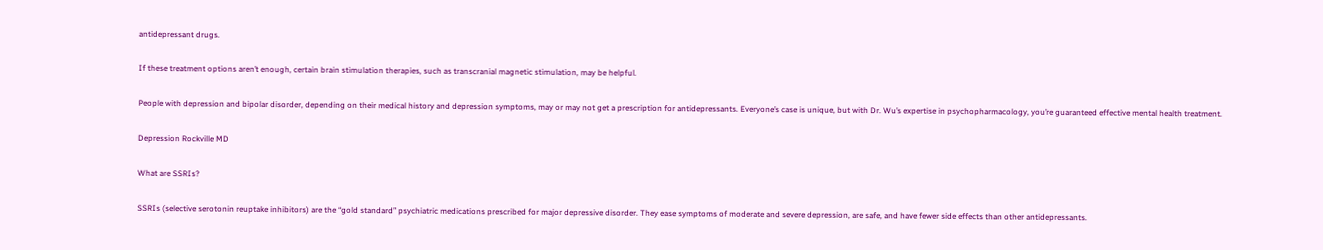antidepressant drugs.

If these treatment options aren’t enough, certain brain stimulation therapies, such as transcranial magnetic stimulation, may be helpful.

People with depression and bipolar disorder, depending on their medical history and depression symptoms, may or may not get a prescription for antidepressants. Everyone’s case is unique, but with Dr. Wu’s expertise in psychopharmacology, you’re guaranteed effective mental health treatment.

Depression Rockville MD

What are SSRIs?

SSRIs (selective serotonin reuptake inhibitors) are the “gold standard” psychiatric medications prescribed for major depressive disorder. They ease symptoms of moderate and severe depression, are safe, and have fewer side effects than other antidepressants.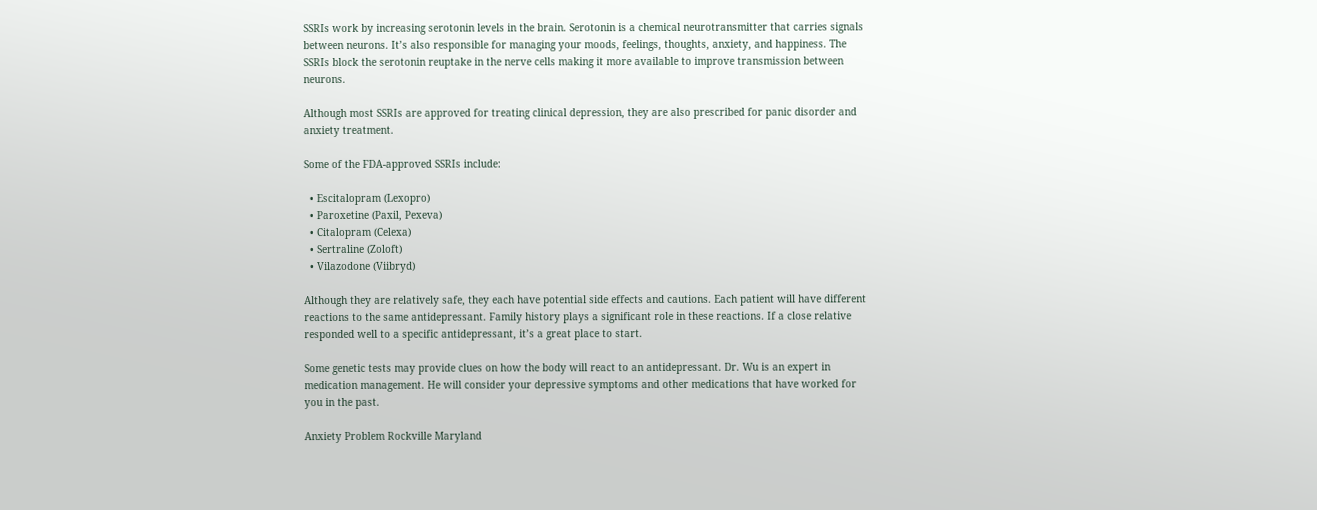SSRIs work by increasing serotonin levels in the brain. Serotonin is a chemical neurotransmitter that carries signals between neurons. It’s also responsible for managing your moods, feelings, thoughts, anxiety, and happiness. The SSRIs block the serotonin reuptake in the nerve cells making it more available to improve transmission between neurons.

Although most SSRIs are approved for treating clinical depression, they are also prescribed for panic disorder and anxiety treatment.

Some of the FDA-approved SSRIs include:

  • Escitalopram (Lexopro)
  • Paroxetine (Paxil, Pexeva)
  • Citalopram (Celexa)
  • Sertraline (Zoloft)
  • Vilazodone (Viibryd)

Although they are relatively safe, they each have potential side effects and cautions. Each patient will have different reactions to the same antidepressant. Family history plays a significant role in these reactions. If a close relative responded well to a specific antidepressant, it’s a great place to start.

Some genetic tests may provide clues on how the body will react to an antidepressant. Dr. Wu is an expert in medication management. He will consider your depressive symptoms and other medications that have worked for you in the past.

Anxiety Problem Rockville Maryland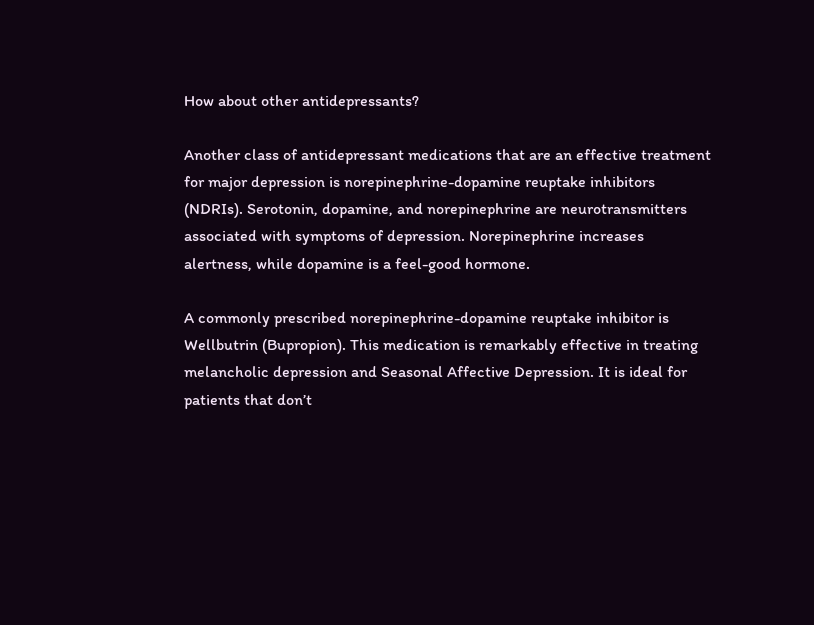How about other antidepressants?

Another class of antidepressant medications that are an effective treatment for major depression is norepinephrine-dopamine reuptake inhibitors (NDRIs). Serotonin, dopamine, and norepinephrine are neurotransmitters associated with symptoms of depression. Norepinephrine increases alertness, while dopamine is a feel-good hormone.

A commonly prescribed norepinephrine-dopamine reuptake inhibitor is Wellbutrin (Bupropion). This medication is remarkably effective in treating melancholic depression and Seasonal Affective Depression. It is ideal for patients that don’t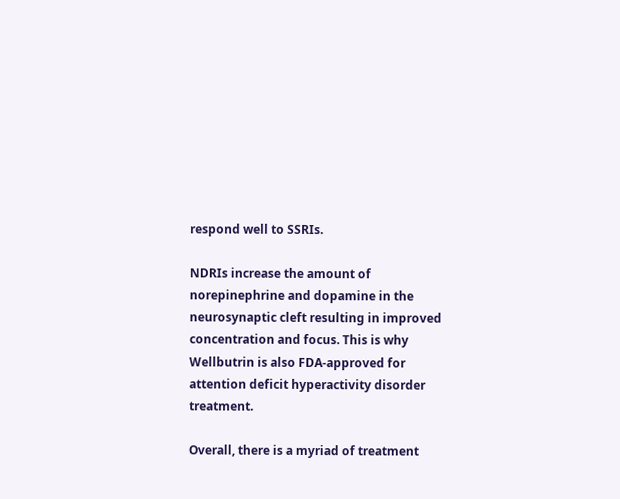respond well to SSRIs.

NDRIs increase the amount of norepinephrine and dopamine in the neurosynaptic cleft resulting in improved concentration and focus. This is why Wellbutrin is also FDA-approved for attention deficit hyperactivity disorder treatment.

Overall, there is a myriad of treatment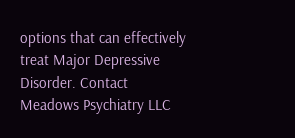options that can effectively treat Major Depressive Disorder. Contact Meadows Psychiatry LLC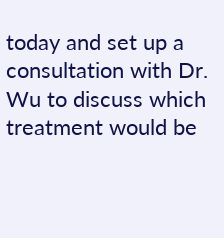today and set up a consultation with Dr. Wu to discuss which treatment would be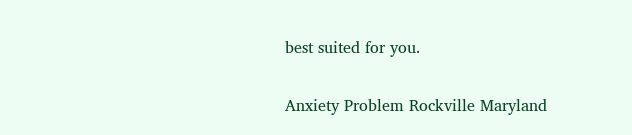best suited for you.


Anxiety Problem Rockville Maryland